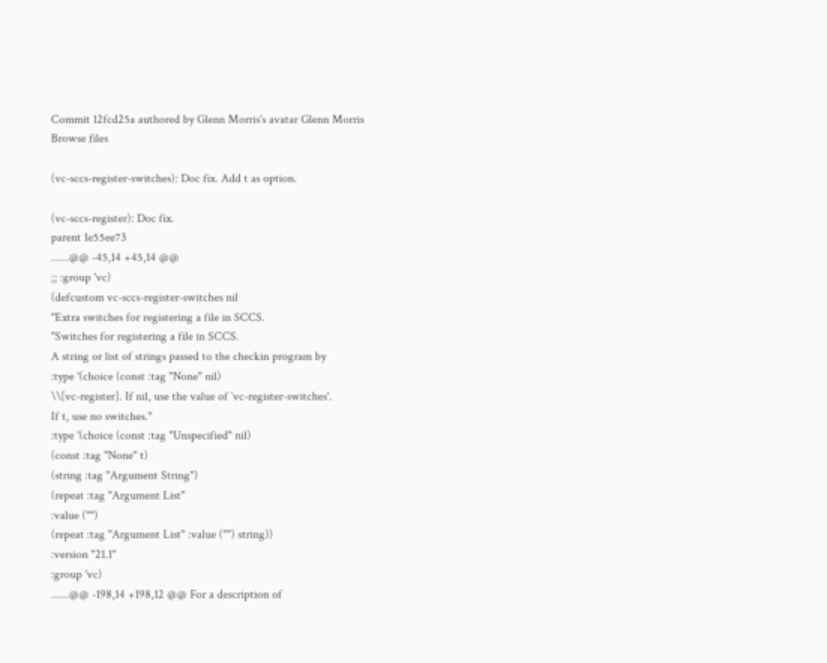Commit 12fcd25a authored by Glenn Morris's avatar Glenn Morris
Browse files

(vc-sccs-register-switches): Doc fix. Add t as option.

(vc-sccs-register): Doc fix.
parent 1e55ee73
......@@ -45,14 +45,14 @@
;; :group 'vc)
(defcustom vc-sccs-register-switches nil
"Extra switches for registering a file in SCCS.
"Switches for registering a file in SCCS.
A string or list of strings passed to the checkin program by
:type '(choice (const :tag "None" nil)
\\[vc-register]. If nil, use the value of `vc-register-switches'.
If t, use no switches."
:type '(choice (const :tag "Unspecified" nil)
(const :tag "None" t)
(string :tag "Argument String")
(repeat :tag "Argument List"
:value ("")
(repeat :tag "Argument List" :value ("") string))
:version "21.1"
:group 'vc)
......@@ -198,14 +198,12 @@ For a description of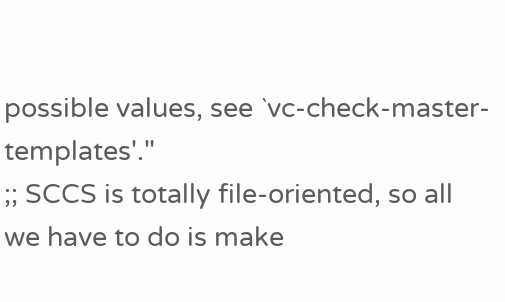possible values, see `vc-check-master-templates'."
;; SCCS is totally file-oriented, so all we have to do is make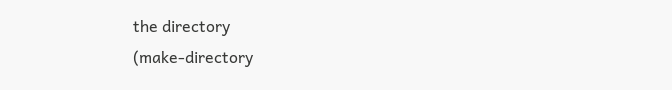the directory
(make-directory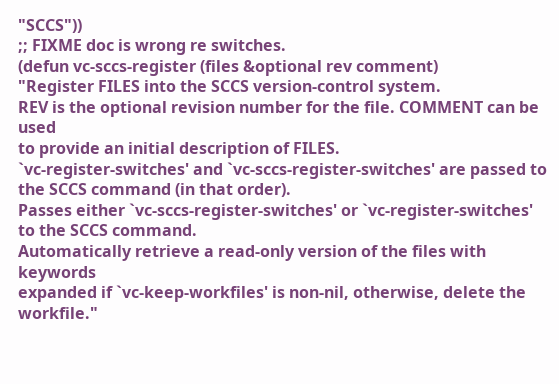"SCCS"))
;; FIXME doc is wrong re switches.
(defun vc-sccs-register (files &optional rev comment)
"Register FILES into the SCCS version-control system.
REV is the optional revision number for the file. COMMENT can be used
to provide an initial description of FILES.
`vc-register-switches' and `vc-sccs-register-switches' are passed to
the SCCS command (in that order).
Passes either `vc-sccs-register-switches' or `vc-register-switches'
to the SCCS command.
Automatically retrieve a read-only version of the files with keywords
expanded if `vc-keep-workfiles' is non-nil, otherwise, delete the workfile."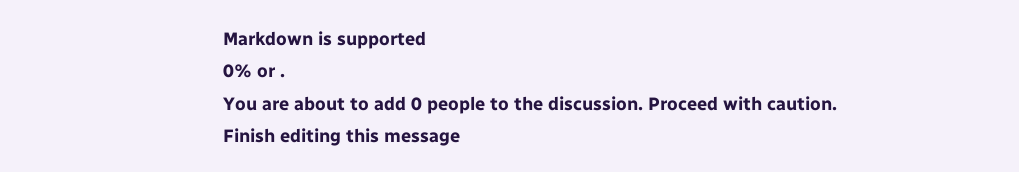Markdown is supported
0% or .
You are about to add 0 people to the discussion. Proceed with caution.
Finish editing this message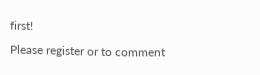first!
Please register or to comment